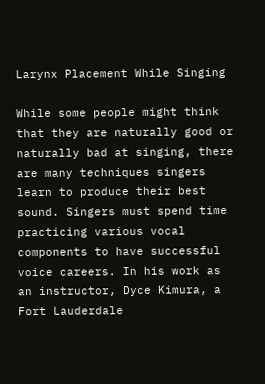Larynx Placement While Singing

While some people might think that they are naturally good or naturally bad at singing, there are many techniques singers learn to produce their best sound. Singers must spend time practicing various vocal components to have successful voice careers. In his work as an instructor, Dyce Kimura, a Fort Lauderdale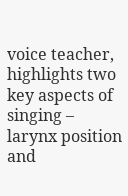voice teacher, highlights two key aspects of singing – larynx position and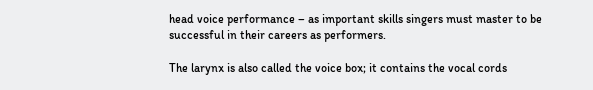head voice performance – as important skills singers must master to be successful in their careers as performers.

The larynx is also called the voice box; it contains the vocal cords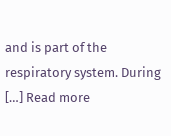and is part of the respiratory system. During […] Read more